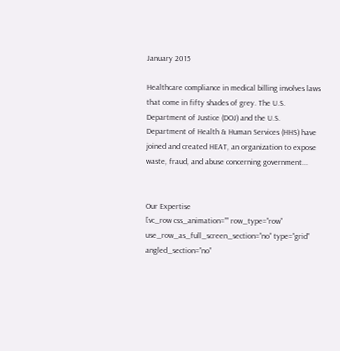January 2015

Healthcare compliance in medical billing involves laws that come in fifty shades of grey. The U.S. Department of Justice (DOJ) and the U.S. Department of Health & Human Services (HHS) have joined and created HEAT, an organization to expose waste, fraud, and abuse concerning government...


Our Expertise
[vc_row css_animation=”” row_type=”row” use_row_as_full_screen_section=”no” type=”grid” angled_section=”no”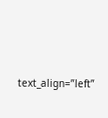text_align=”left”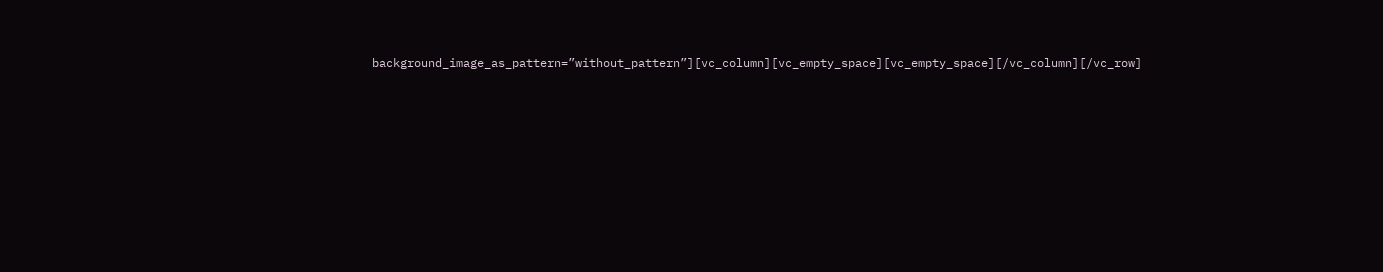background_image_as_pattern=”without_pattern”][vc_column][vc_empty_space][vc_empty_space][/vc_column][/vc_row]